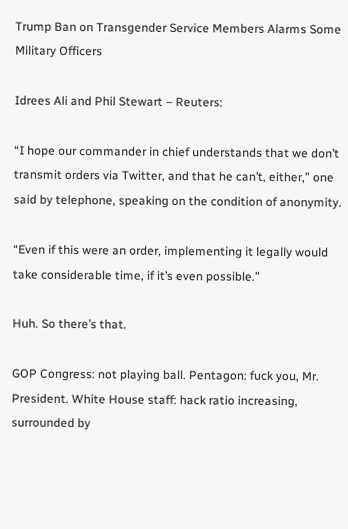Trump Ban on Transgender Service Members Alarms Some Military Officers

Idrees Ali and Phil Stewart – Reuters:

“I hope our commander in chief understands that we don’t transmit orders via Twitter, and that he can’t, either,” one said by telephone, speaking on the condition of anonymity.

“Even if this were an order, implementing it legally would take considerable time, if it’s even possible.”

Huh. So there’s that.

GOP Congress: not playing ball. Pentagon: fuck you, Mr. President. White House staff: hack ratio increasing, surrounded by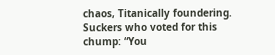chaos, Titanically foundering. Suckers who voted for this chump: “You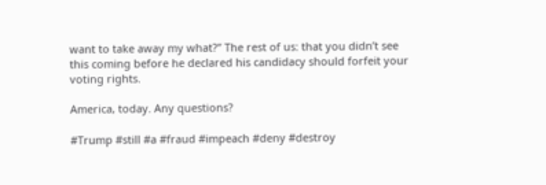want to take away my what?” The rest of us: that you didn’t see this coming before he declared his candidacy should forfeit your voting rights.

America, today. Any questions?

#Trump #still #a #fraud #impeach #deny #destroy